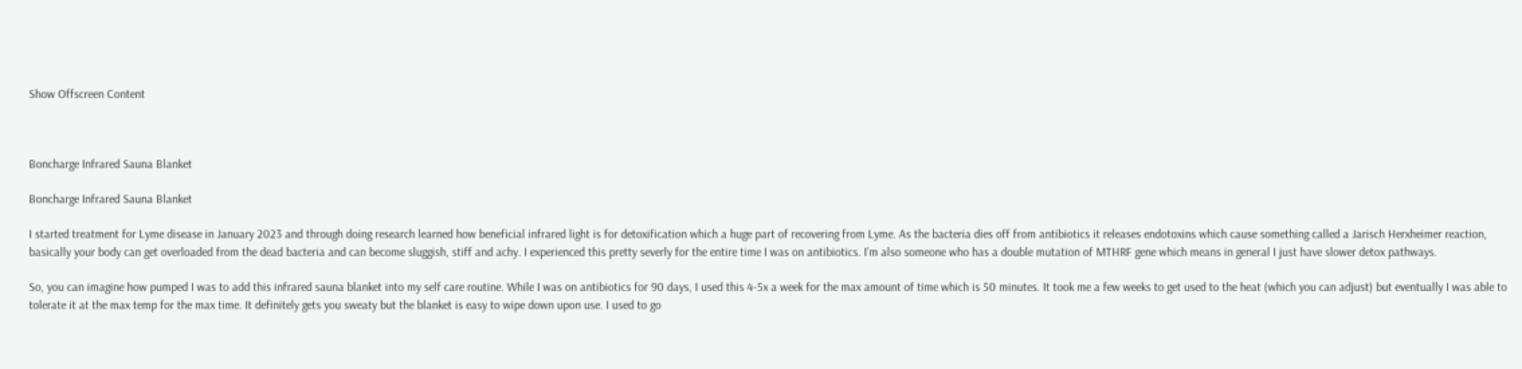Show Offscreen Content



Boncharge Infrared Sauna Blanket

Boncharge Infrared Sauna Blanket

I started treatment for Lyme disease in January 2023 and through doing research learned how beneficial infrared light is for detoxification which a huge part of recovering from Lyme. As the bacteria dies off from antibiotics it releases endotoxins which cause something called a Jarisch Herxheimer reaction, basically your body can get overloaded from the dead bacteria and can become sluggish, stiff and achy. I experienced this pretty severly for the entire time I was on antibiotics. I’m also someone who has a double mutation of MTHRF gene which means in general I just have slower detox pathways.

So, you can imagine how pumped I was to add this infrared sauna blanket into my self care routine. While I was on antibiotics for 90 days, I used this 4-5x a week for the max amount of time which is 50 minutes. It took me a few weeks to get used to the heat (which you can adjust) but eventually I was able to tolerate it at the max temp for the max time. It definitely gets you sweaty but the blanket is easy to wipe down upon use. I used to go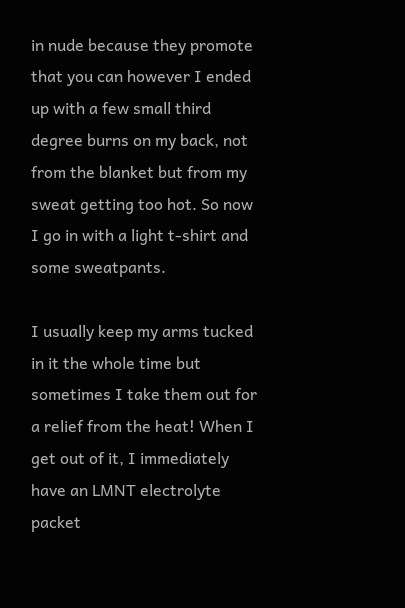in nude because they promote that you can however I ended up with a few small third degree burns on my back, not from the blanket but from my sweat getting too hot. So now I go in with a light t-shirt and some sweatpants.

I usually keep my arms tucked in it the whole time but sometimes I take them out for a relief from the heat! When I get out of it, I immediately have an LMNT electrolyte packet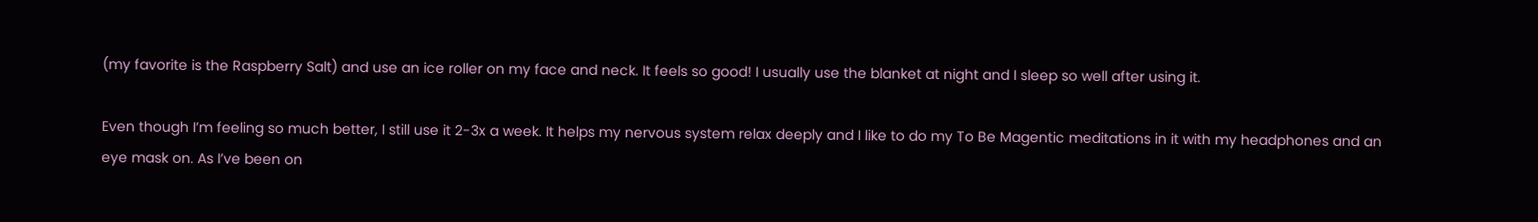(my favorite is the Raspberry Salt) and use an ice roller on my face and neck. It feels so good! I usually use the blanket at night and I sleep so well after using it.

Even though I’m feeling so much better, I still use it 2-3x a week. It helps my nervous system relax deeply and I like to do my To Be Magentic meditations in it with my headphones and an eye mask on. As I’ve been on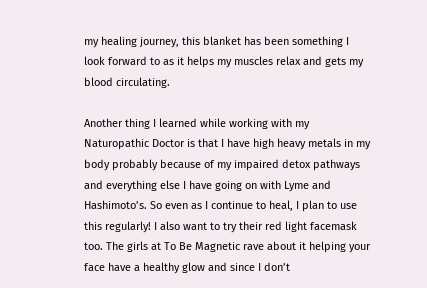my healing journey, this blanket has been something I look forward to as it helps my muscles relax and gets my blood circulating.

Another thing I learned while working with my Naturopathic Doctor is that I have high heavy metals in my body probably because of my impaired detox pathways and everything else I have going on with Lyme and Hashimoto’s. So even as I continue to heal, I plan to use this regularly! I also want to try their red light facemask too. The girls at To Be Magnetic rave about it helping your face have a healthy glow and since I don’t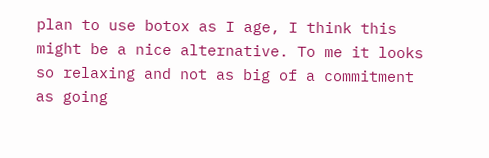plan to use botox as I age, I think this might be a nice alternative. To me it looks so relaxing and not as big of a commitment as going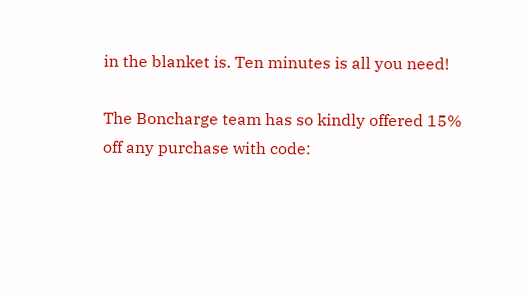in the blanket is. Ten minutes is all you need!

The Boncharge team has so kindly offered 15% off any purchase with code: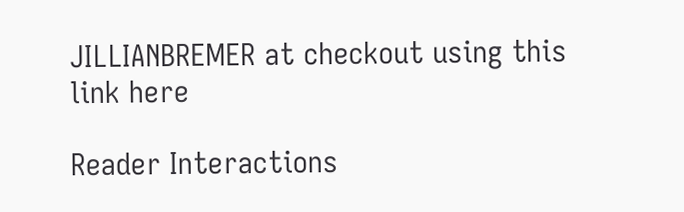JILLIANBREMER at checkout using this link here

Reader Interactions